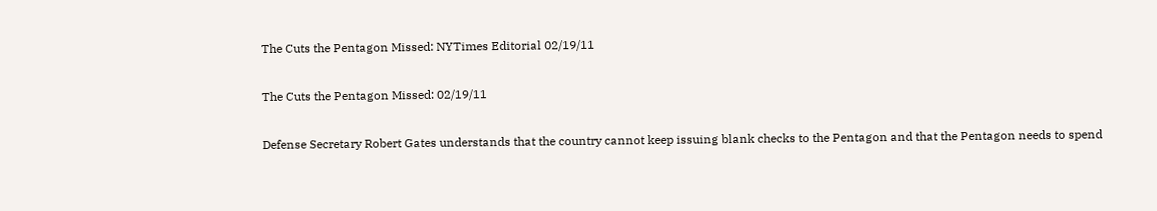The Cuts the Pentagon Missed: NYTimes Editorial 02/19/11

The Cuts the Pentagon Missed: 02/19/11

Defense Secretary Robert Gates understands that the country cannot keep issuing blank checks to the Pentagon and that the Pentagon needs to spend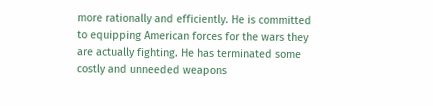more rationally and efficiently. He is committed to equipping American forces for the wars they are actually fighting. He has terminated some costly and unneeded weapons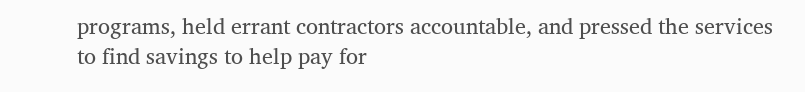programs, held errant contractors accountable, and pressed the services to find savings to help pay for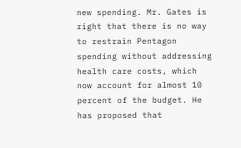new spending. Mr. Gates is right that there is no way to restrain Pentagon spending without addressing health care costs, which now account for almost 10 percent of the budget. He has proposed that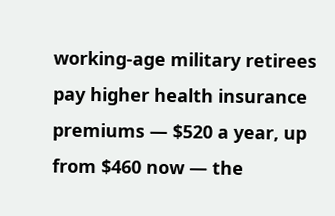working-age military retirees pay higher health insurance premiums — $520 a year, up from $460 now — the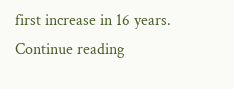first increase in 16 years. Continue reading